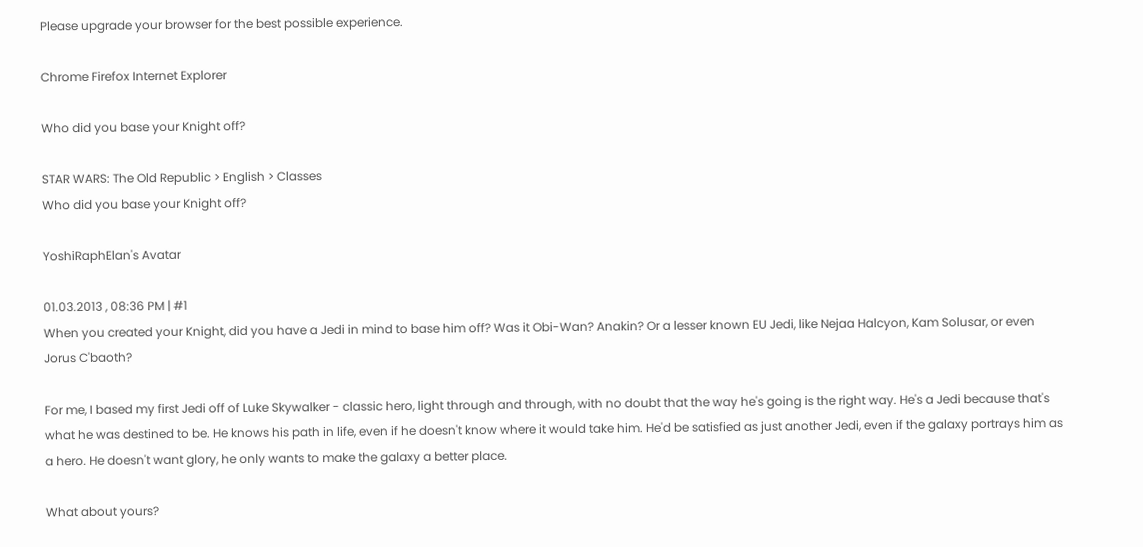Please upgrade your browser for the best possible experience.

Chrome Firefox Internet Explorer

Who did you base your Knight off?

STAR WARS: The Old Republic > English > Classes
Who did you base your Knight off?

YoshiRaphElan's Avatar

01.03.2013 , 08:36 PM | #1
When you created your Knight, did you have a Jedi in mind to base him off? Was it Obi-Wan? Anakin? Or a lesser known EU Jedi, like Nejaa Halcyon, Kam Solusar, or even Jorus C'baoth?

For me, I based my first Jedi off of Luke Skywalker - classic hero, light through and through, with no doubt that the way he's going is the right way. He's a Jedi because that's what he was destined to be. He knows his path in life, even if he doesn't know where it would take him. He'd be satisfied as just another Jedi, even if the galaxy portrays him as a hero. He doesn't want glory, he only wants to make the galaxy a better place.

What about yours?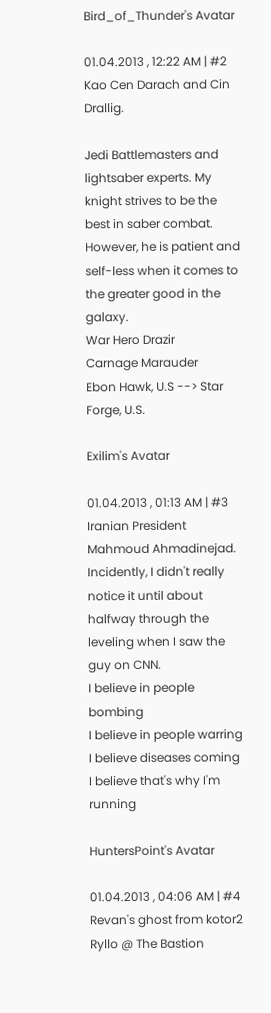Bird_of_Thunder's Avatar

01.04.2013 , 12:22 AM | #2
Kao Cen Darach and Cin Drallig.

Jedi Battlemasters and lightsaber experts. My knight strives to be the best in saber combat. However, he is patient and self-less when it comes to the greater good in the galaxy.
War Hero Drazir
Carnage Marauder
Ebon Hawk, U.S --> Star Forge, U.S.

Exilim's Avatar

01.04.2013 , 01:13 AM | #3
Iranian President Mahmoud Ahmadinejad. Incidently, I didn't really notice it until about halfway through the leveling when I saw the guy on CNN.
I believe in people bombing
I believe in people warring
I believe diseases coming
I believe that's why I'm running

HuntersPoint's Avatar

01.04.2013 , 04:06 AM | #4
Revan's ghost from kotor2
Ryllo @ The Bastion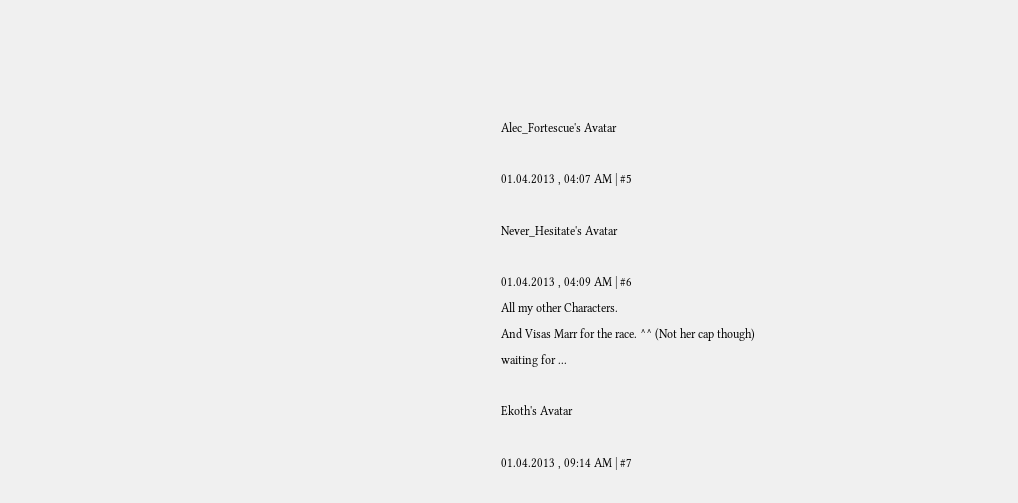Alec_Fortescue's Avatar

01.04.2013 , 04:07 AM | #5

Never_Hesitate's Avatar

01.04.2013 , 04:09 AM | #6
All my other Characters.
And Visas Marr for the race. ^^ (Not her cap though)
waiting for ...

Ekoth's Avatar

01.04.2013 , 09:14 AM | #7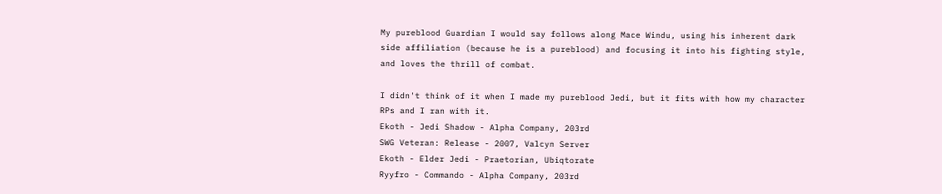My pureblood Guardian I would say follows along Mace Windu, using his inherent dark side affiliation (because he is a pureblood) and focusing it into his fighting style, and loves the thrill of combat.

I didn't think of it when I made my pureblood Jedi, but it fits with how my character RPs and I ran with it.
Ekoth - Jedi Shadow - Alpha Company, 203rd
SWG Veteran: Release - 2007, Valcyn Server
Ekoth - Elder Jedi - Praetorian, Ubiqtorate
Ryyfro - Commando - Alpha Company, 203rd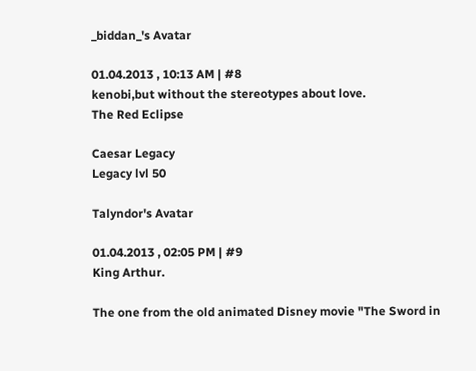_biddan_'s Avatar

01.04.2013 , 10:13 AM | #8
kenobi,but without the stereotypes about love.
The Red Eclipse

Caesar Legacy
Legacy lvl 50

Talyndor's Avatar

01.04.2013 , 02:05 PM | #9
King Arthur.

The one from the old animated Disney movie "The Sword in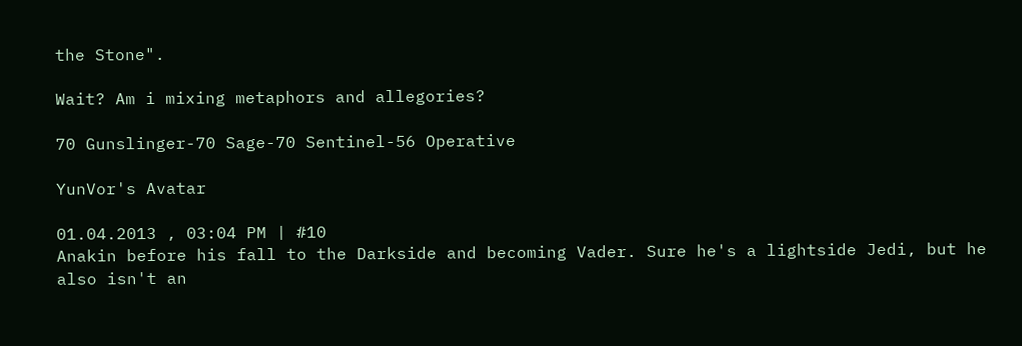the Stone".

Wait? Am i mixing metaphors and allegories?

70 Gunslinger-70 Sage-70 Sentinel-56 Operative

YunVor's Avatar

01.04.2013 , 03:04 PM | #10
Anakin before his fall to the Darkside and becoming Vader. Sure he's a lightside Jedi, but he also isn't an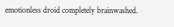emotionless droid completely brainwashed.